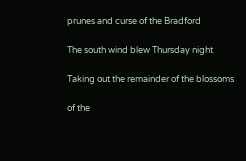prunes and curse of the Bradford

The south wind blew Thursday night

Taking out the remainder of the blossoms

of the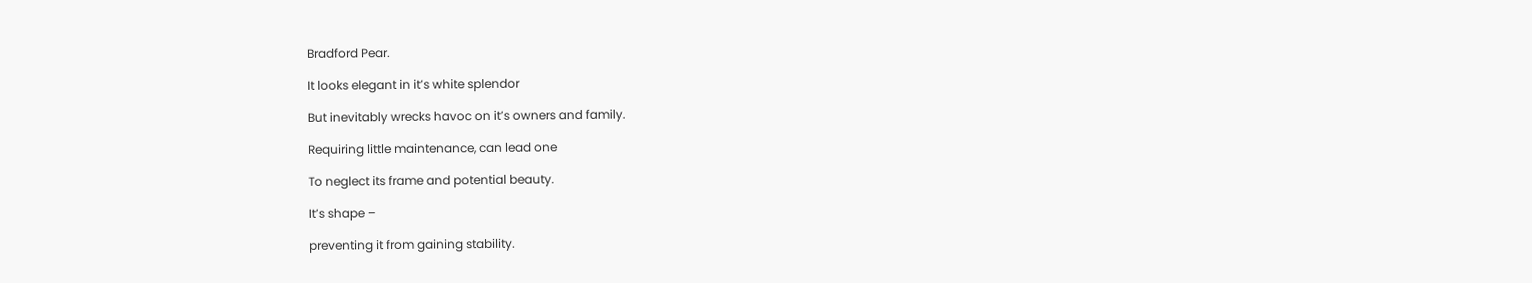Bradford Pear.

It looks elegant in it’s white splendor

But inevitably wrecks havoc on it’s owners and family.

Requiring little maintenance, can lead one

To neglect its frame and potential beauty.

It’s shape –

preventing it from gaining stability.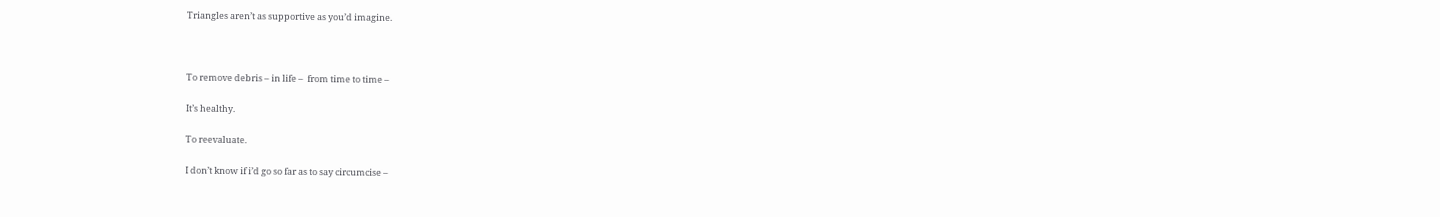Triangles aren’t as supportive as you’d imagine.



To remove debris – in life –  from time to time –

It’s healthy.

To reevaluate.

I don’t know if i’d go so far as to say circumcise –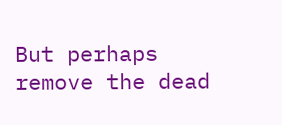But perhaps remove the dead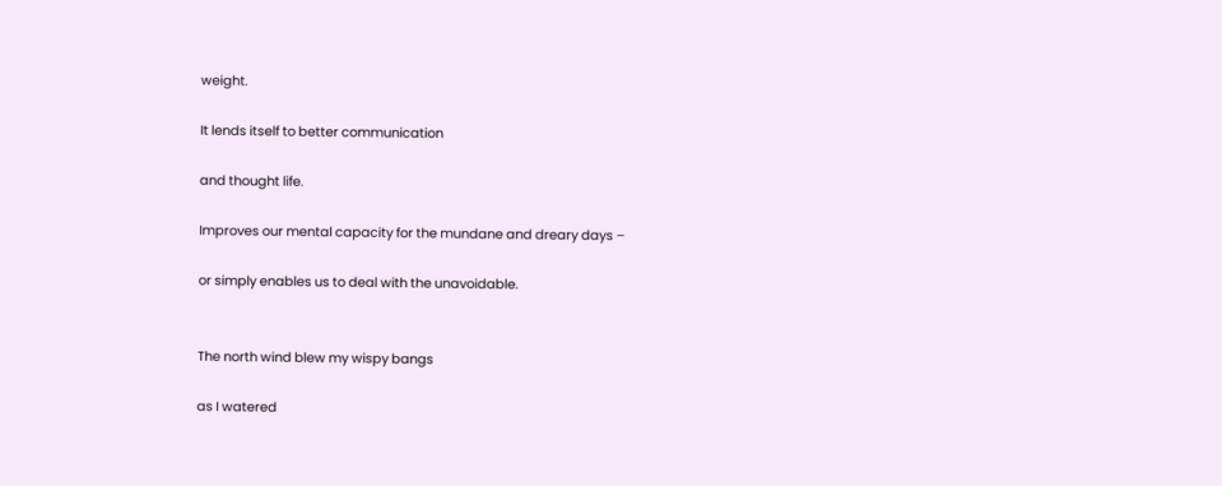weight.

It lends itself to better communication

and thought life.

Improves our mental capacity for the mundane and dreary days –

or simply enables us to deal with the unavoidable.


The north wind blew my wispy bangs

as I watered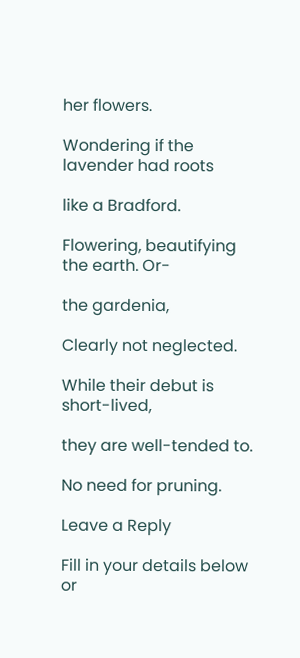her flowers.

Wondering if the lavender had roots

like a Bradford.

Flowering, beautifying the earth. Or-

the gardenia,

Clearly not neglected.

While their debut is short-lived,

they are well-tended to.

No need for pruning.

Leave a Reply

Fill in your details below or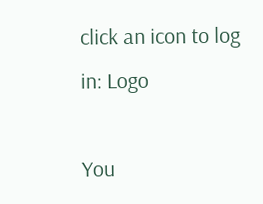click an icon to log in: Logo

You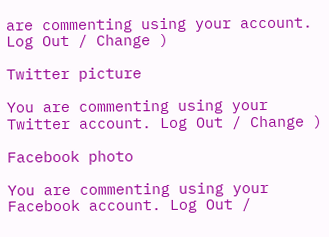are commenting using your account. Log Out / Change )

Twitter picture

You are commenting using your Twitter account. Log Out / Change )

Facebook photo

You are commenting using your Facebook account. Log Out /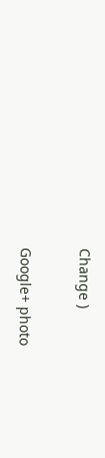Change )

Google+ photo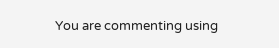You are commenting using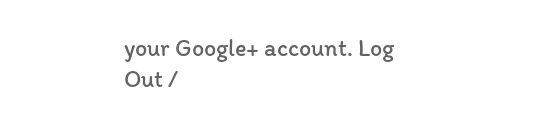your Google+ account. Log Out /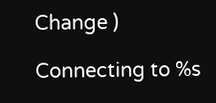Change )

Connecting to %s